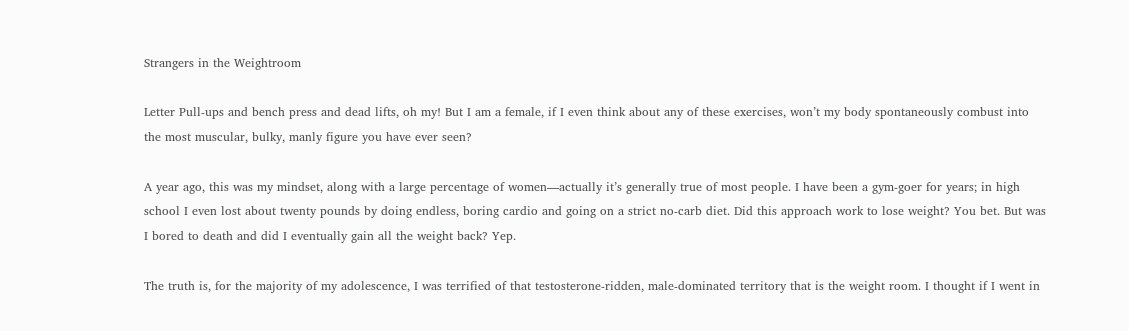Strangers in the Weightroom

Letter Pull-ups and bench press and dead lifts, oh my! But I am a female, if I even think about any of these exercises, won’t my body spontaneously combust into the most muscular, bulky, manly figure you have ever seen?

A year ago, this was my mindset, along with a large percentage of women—actually it’s generally true of most people. I have been a gym-goer for years; in high school I even lost about twenty pounds by doing endless, boring cardio and going on a strict no-carb diet. Did this approach work to lose weight? You bet. But was I bored to death and did I eventually gain all the weight back? Yep.

The truth is, for the majority of my adolescence, I was terrified of that testosterone-ridden, male-dominated territory that is the weight room. I thought if I went in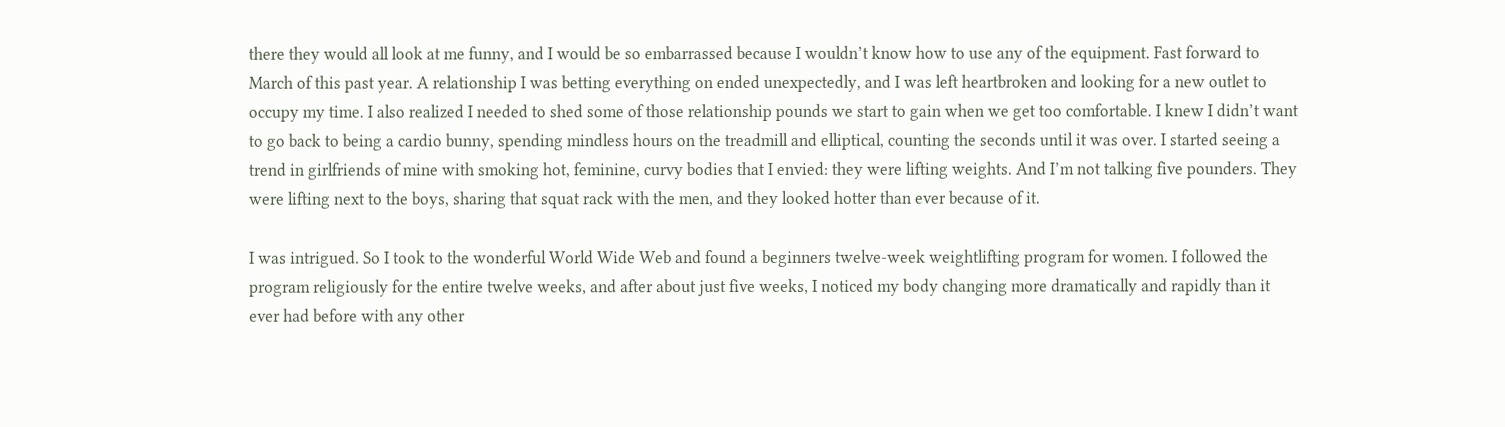there they would all look at me funny, and I would be so embarrassed because I wouldn’t know how to use any of the equipment. Fast forward to March of this past year. A relationship I was betting everything on ended unexpectedly, and I was left heartbroken and looking for a new outlet to occupy my time. I also realized I needed to shed some of those relationship pounds we start to gain when we get too comfortable. I knew I didn’t want to go back to being a cardio bunny, spending mindless hours on the treadmill and elliptical, counting the seconds until it was over. I started seeing a trend in girlfriends of mine with smoking hot, feminine, curvy bodies that I envied: they were lifting weights. And I’m not talking five pounders. They were lifting next to the boys, sharing that squat rack with the men, and they looked hotter than ever because of it.

I was intrigued. So I took to the wonderful World Wide Web and found a beginners twelve-week weightlifting program for women. I followed the program religiously for the entire twelve weeks, and after about just five weeks, I noticed my body changing more dramatically and rapidly than it ever had before with any other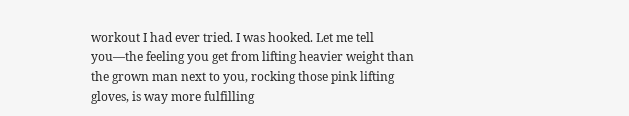workout I had ever tried. I was hooked. Let me tell you—the feeling you get from lifting heavier weight than the grown man next to you, rocking those pink lifting gloves, is way more fulfilling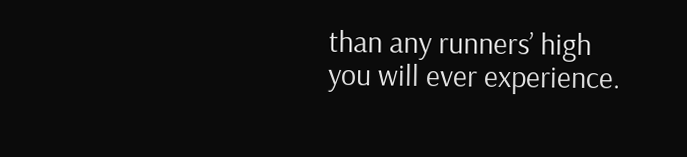than any runners’ high you will ever experience.